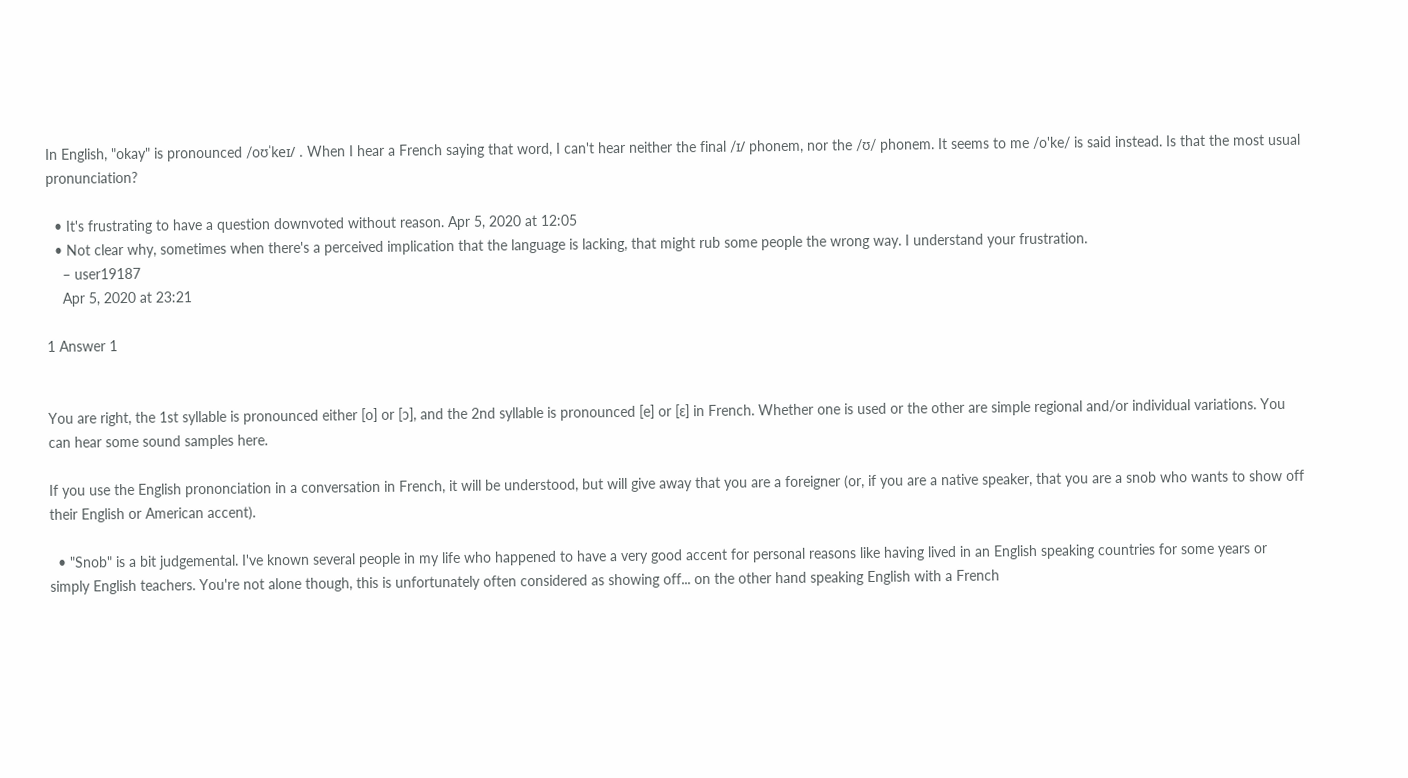In English, "okay" is pronounced /oʊˈkeɪ/ . When I hear a French saying that word, I can't hear neither the final /ɪ/ phonem, nor the /ʊ/ phonem. It seems to me /o'ke/ is said instead. Is that the most usual pronunciation?

  • It's frustrating to have a question downvoted without reason. Apr 5, 2020 at 12:05
  • Not clear why, sometimes when there's a perceived implication that the language is lacking, that might rub some people the wrong way. I understand your frustration.
    – user19187
    Apr 5, 2020 at 23:21

1 Answer 1


You are right, the 1st syllable is pronounced either [o] or [ɔ], and the 2nd syllable is pronounced [e] or [ɛ] in French. Whether one is used or the other are simple regional and/or individual variations. You can hear some sound samples here.

If you use the English prononciation in a conversation in French, it will be understood, but will give away that you are a foreigner (or, if you are a native speaker, that you are a snob who wants to show off their English or American accent).

  • "Snob" is a bit judgemental. I've known several people in my life who happened to have a very good accent for personal reasons like having lived in an English speaking countries for some years or simply English teachers. You're not alone though, this is unfortunately often considered as showing off... on the other hand speaking English with a French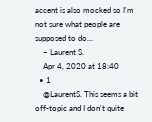accent is also mocked so I'm not sure what people are supposed to do...
    – Laurent S.
    Apr 4, 2020 at 18:40
  • 1
    @LaurentS. This seems a bit off-topic and I don't quite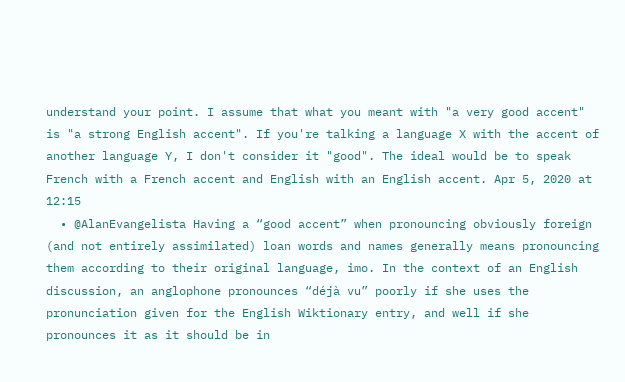understand your point. I assume that what you meant with "a very good accent" is "a strong English accent". If you're talking a language X with the accent of another language Y, I don't consider it "good". The ideal would be to speak French with a French accent and English with an English accent. Apr 5, 2020 at 12:15
  • @AlanEvangelista Having a “good accent” when pronouncing obviously foreign (and not entirely assimilated) loan words and names generally means pronouncing them according to their original language, imo. In the context of an English discussion, an anglophone pronounces “déjà vu” poorly if she uses the pronunciation given for the English Wiktionary entry, and well if she pronounces it as it should be in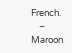French.
    – Maroon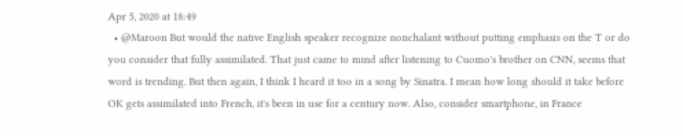Apr 5, 2020 at 18:49
  • @Maroon But would the native English speaker recognize nonchalant without putting emphasis on the T or do you consider that fully assimilated. That just came to mind after listening to Cuomo's brother on CNN, seems that word is trending. But then again, I think I heard it too in a song by Sinatra. I mean how long should it take before OK gets assimilated into French, it's been in use for a century now. Also, consider smartphone, in France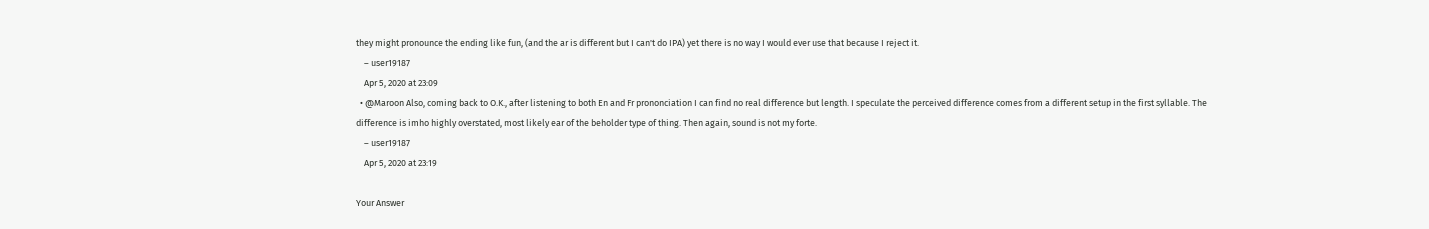they might pronounce the ending like fun, (and the ar is different but I can't do IPA) yet there is no way I would ever use that because I reject it.
    – user19187
    Apr 5, 2020 at 23:09
  • @Maroon Also, coming back to O.K., after listening to both En and Fr prononciation I can find no real difference but length. I speculate the perceived difference comes from a different setup in the first syllable. The difference is imho highly overstated, most likely ear of the beholder type of thing. Then again, sound is not my forte.
    – user19187
    Apr 5, 2020 at 23:19

Your Answer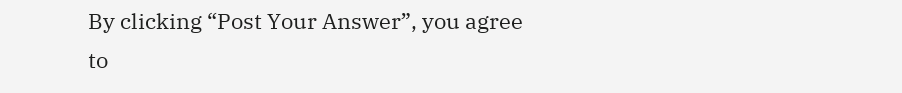By clicking “Post Your Answer”, you agree to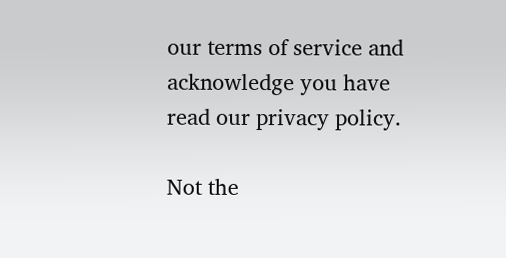our terms of service and acknowledge you have read our privacy policy.

Not the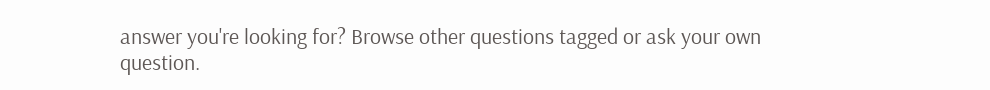answer you're looking for? Browse other questions tagged or ask your own question.